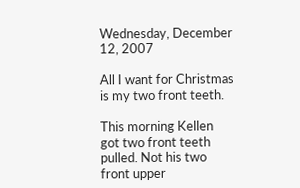Wednesday, December 12, 2007

All I want for Christmas is my two front teeth.

This morning Kellen got two front teeth pulled. Not his two front upper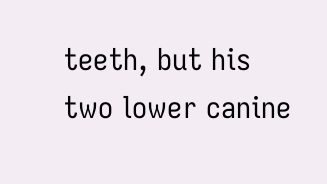teeth, but his two lower canine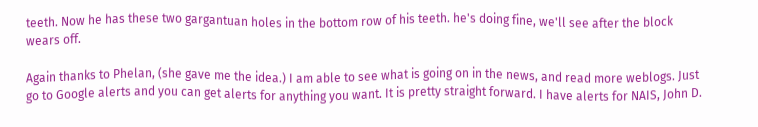teeth. Now he has these two gargantuan holes in the bottom row of his teeth. he's doing fine, we'll see after the block wears off.

Again thanks to Phelan, (she gave me the idea.) I am able to see what is going on in the news, and read more weblogs. Just go to Google alerts and you can get alerts for anything you want. It is pretty straight forward. I have alerts for NAIS, John D.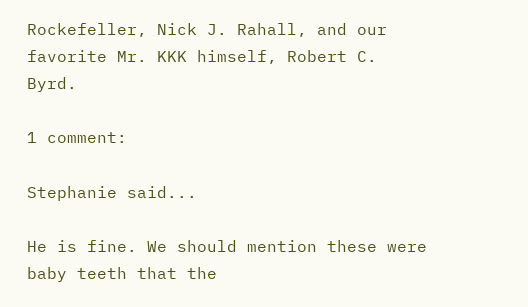Rockefeller, Nick J. Rahall, and our favorite Mr. KKK himself, Robert C. Byrd.

1 comment:

Stephanie said...

He is fine. We should mention these were baby teeth that the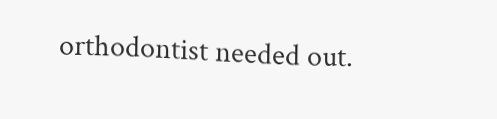orthodontist needed out.